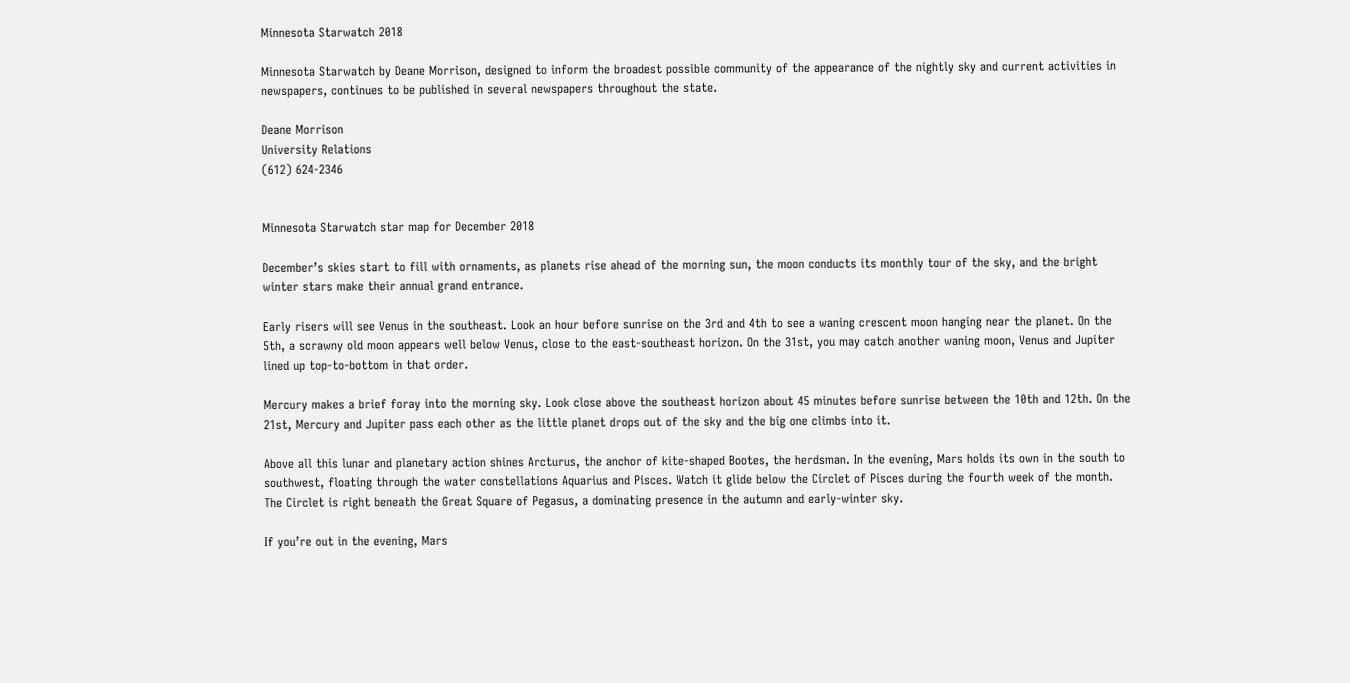Minnesota Starwatch 2018

Minnesota Starwatch by Deane Morrison, designed to inform the broadest possible community of the appearance of the nightly sky and current activities in newspapers, continues to be published in several newspapers throughout the state.

Deane Morrison
University Relations
(612) 624-2346


Minnesota Starwatch star map for December 2018

December’s skies start to fill with ornaments, as planets rise ahead of the morning sun, the moon conducts its monthly tour of the sky, and the bright winter stars make their annual grand entrance.

Early risers will see Venus in the southeast. Look an hour before sunrise on the 3rd and 4th to see a waning crescent moon hanging near the planet. On the 5th, a scrawny old moon appears well below Venus, close to the east-southeast horizon. On the 31st, you may catch another waning moon, Venus and Jupiter lined up top-to-bottom in that order.

Mercury makes a brief foray into the morning sky. Look close above the southeast horizon about 45 minutes before sunrise between the 10th and 12th. On the 21st, Mercury and Jupiter pass each other as the little planet drops out of the sky and the big one climbs into it.

Above all this lunar and planetary action shines Arcturus, the anchor of kite-shaped Bootes, the herdsman. In the evening, Mars holds its own in the south to southwest, floating through the water constellations Aquarius and Pisces. Watch it glide below the Circlet of Pisces during the fourth week of the month. The Circlet is right beneath the Great Square of Pegasus, a dominating presence in the autumn and early-winter sky.

If you’re out in the evening, Mars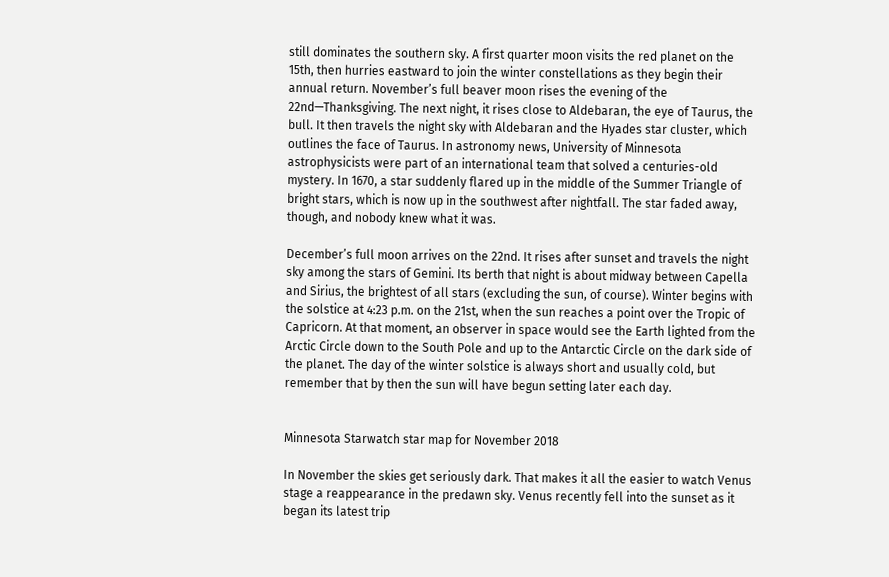still dominates the southern sky. A first quarter moon visits the red planet on the 15th, then hurries eastward to join the winter constellations as they begin their annual return. November’s full beaver moon rises the evening of the 22nd—Thanksgiving. The next night, it rises close to Aldebaran, the eye of Taurus, the bull. It then travels the night sky with Aldebaran and the Hyades star cluster, which outlines the face of Taurus. In astronomy news, University of Minnesota astrophysicists were part of an international team that solved a centuries-old mystery. In 1670, a star suddenly flared up in the middle of the Summer Triangle of bright stars, which is now up in the southwest after nightfall. The star faded away, though, and nobody knew what it was.

December’s full moon arrives on the 22nd. It rises after sunset and travels the night sky among the stars of Gemini. Its berth that night is about midway between Capella and Sirius, the brightest of all stars (excluding the sun, of course). Winter begins with the solstice at 4:23 p.m. on the 21st, when the sun reaches a point over the Tropic of Capricorn. At that moment, an observer in space would see the Earth lighted from the Arctic Circle down to the South Pole and up to the Antarctic Circle on the dark side of the planet. The day of the winter solstice is always short and usually cold, but remember that by then the sun will have begun setting later each day.


Minnesota Starwatch star map for November 2018

In November the skies get seriously dark. That makes it all the easier to watch Venus stage a reappearance in the predawn sky. Venus recently fell into the sunset as it began its latest trip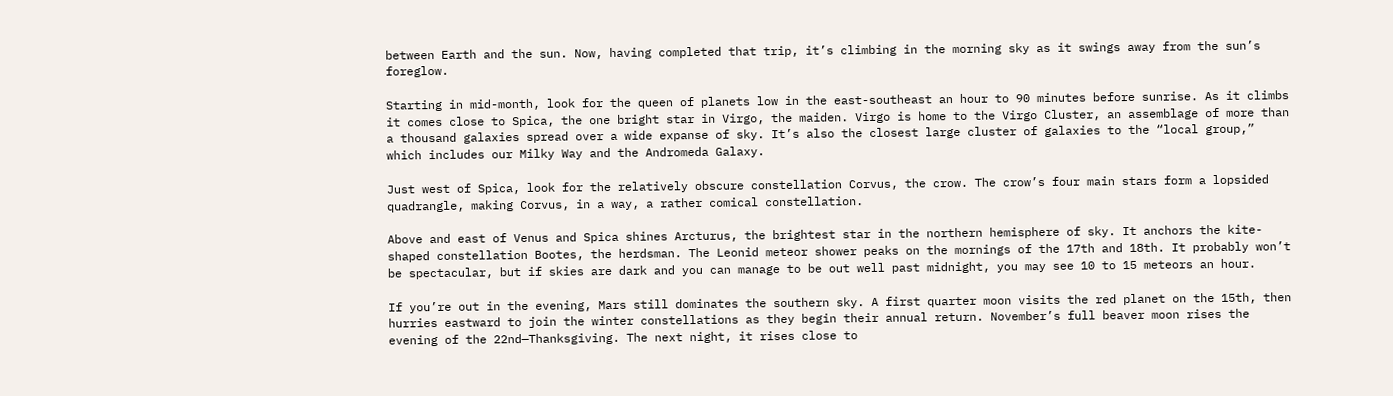between Earth and the sun. Now, having completed that trip, it’s climbing in the morning sky as it swings away from the sun’s foreglow.

Starting in mid-month, look for the queen of planets low in the east-southeast an hour to 90 minutes before sunrise. As it climbs it comes close to Spica, the one bright star in Virgo, the maiden. Virgo is home to the Virgo Cluster, an assemblage of more than a thousand galaxies spread over a wide expanse of sky. It’s also the closest large cluster of galaxies to the “local group,” which includes our Milky Way and the Andromeda Galaxy.

Just west of Spica, look for the relatively obscure constellation Corvus, the crow. The crow’s four main stars form a lopsided quadrangle, making Corvus, in a way, a rather comical constellation.

Above and east of Venus and Spica shines Arcturus, the brightest star in the northern hemisphere of sky. It anchors the kite-shaped constellation Bootes, the herdsman. The Leonid meteor shower peaks on the mornings of the 17th and 18th. It probably won’t be spectacular, but if skies are dark and you can manage to be out well past midnight, you may see 10 to 15 meteors an hour.

If you’re out in the evening, Mars still dominates the southern sky. A first quarter moon visits the red planet on the 15th, then hurries eastward to join the winter constellations as they begin their annual return. November’s full beaver moon rises the evening of the 22nd—Thanksgiving. The next night, it rises close to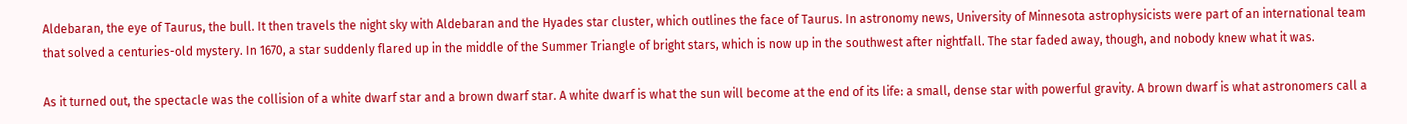Aldebaran, the eye of Taurus, the bull. It then travels the night sky with Aldebaran and the Hyades star cluster, which outlines the face of Taurus. In astronomy news, University of Minnesota astrophysicists were part of an international team that solved a centuries-old mystery. In 1670, a star suddenly flared up in the middle of the Summer Triangle of bright stars, which is now up in the southwest after nightfall. The star faded away, though, and nobody knew what it was.

As it turned out, the spectacle was the collision of a white dwarf star and a brown dwarf star. A white dwarf is what the sun will become at the end of its life: a small, dense star with powerful gravity. A brown dwarf is what astronomers call a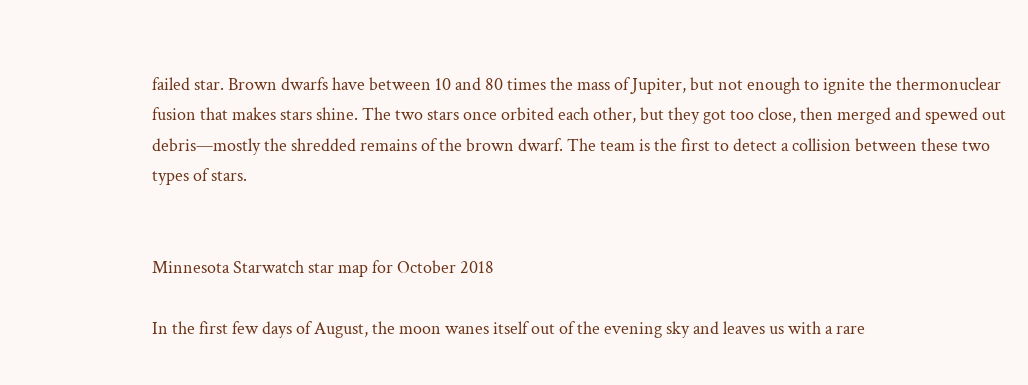failed star. Brown dwarfs have between 10 and 80 times the mass of Jupiter, but not enough to ignite the thermonuclear fusion that makes stars shine. The two stars once orbited each other, but they got too close, then merged and spewed out debris—mostly the shredded remains of the brown dwarf. The team is the first to detect a collision between these two types of stars.


Minnesota Starwatch star map for October 2018

In the first few days of August, the moon wanes itself out of the evening sky and leaves us with a rare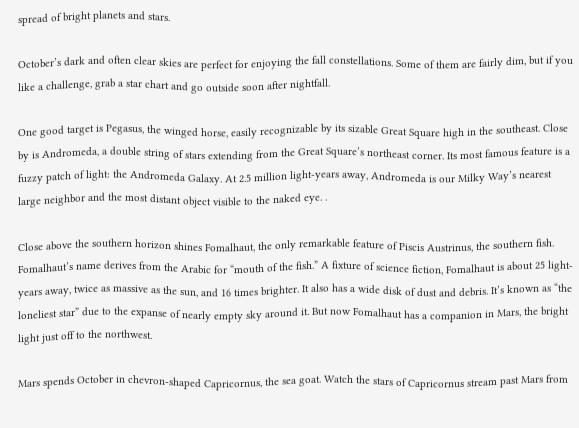spread of bright planets and stars.

October’s dark and often clear skies are perfect for enjoying the fall constellations. Some of them are fairly dim, but if you like a challenge, grab a star chart and go outside soon after nightfall.

One good target is Pegasus, the winged horse, easily recognizable by its sizable Great Square high in the southeast. Close by is Andromeda, a double string of stars extending from the Great Square’s northeast corner. Its most famous feature is a fuzzy patch of light: the Andromeda Galaxy. At 2.5 million light-years away, Andromeda is our Milky Way’s nearest large neighbor and the most distant object visible to the naked eye. .

Close above the southern horizon shines Fomalhaut, the only remarkable feature of Piscis Austrinus, the southern fish. Fomalhaut’s name derives from the Arabic for “mouth of the fish.” A fixture of science fiction, Fomalhaut is about 25 light-years away, twice as massive as the sun, and 16 times brighter. It also has a wide disk of dust and debris. It’s known as “the loneliest star” due to the expanse of nearly empty sky around it. But now Fomalhaut has a companion in Mars, the bright light just off to the northwest.

Mars spends October in chevron-shaped Capricornus, the sea goat. Watch the stars of Capricornus stream past Mars from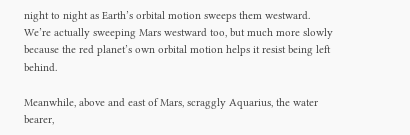night to night as Earth’s orbital motion sweeps them westward. We’re actually sweeping Mars westward too, but much more slowly because the red planet’s own orbital motion helps it resist being left behind.

Meanwhile, above and east of Mars, scraggly Aquarius, the water bearer,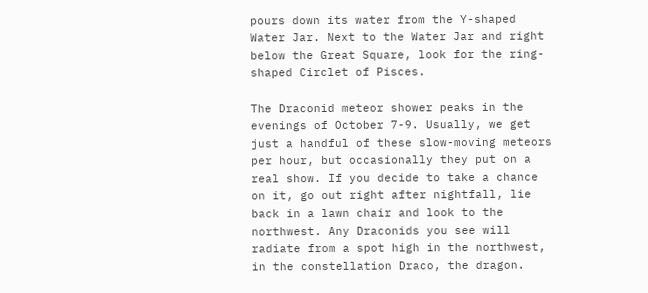pours down its water from the Y-shaped Water Jar. Next to the Water Jar and right below the Great Square, look for the ring-shaped Circlet of Pisces.

The Draconid meteor shower peaks in the evenings of October 7-9. Usually, we get just a handful of these slow-moving meteors per hour, but occasionally they put on a real show. If you decide to take a chance on it, go out right after nightfall, lie back in a lawn chair and look to the northwest. Any Draconids you see will radiate from a spot high in the northwest, in the constellation Draco, the dragon.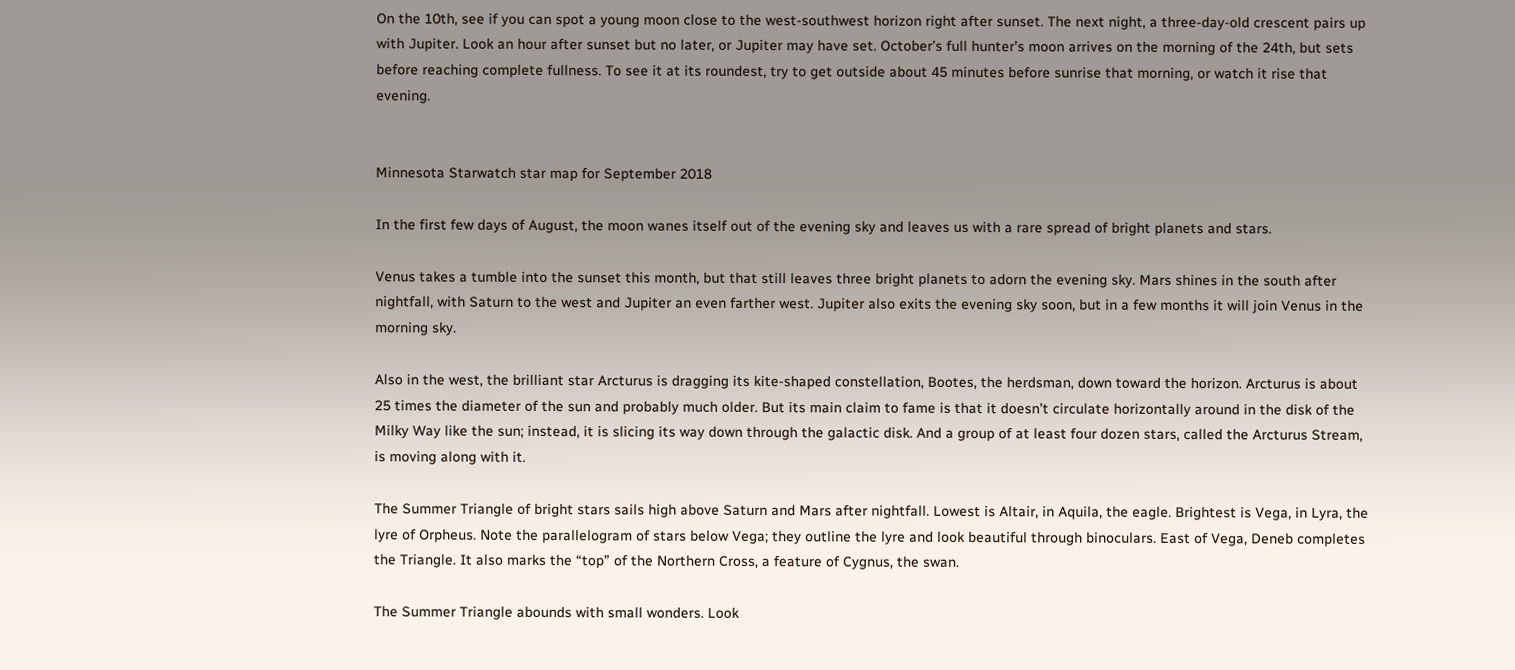On the 10th, see if you can spot a young moon close to the west-southwest horizon right after sunset. The next night, a three-day-old crescent pairs up with Jupiter. Look an hour after sunset but no later, or Jupiter may have set. October’s full hunter’s moon arrives on the morning of the 24th, but sets before reaching complete fullness. To see it at its roundest, try to get outside about 45 minutes before sunrise that morning, or watch it rise that evening.


Minnesota Starwatch star map for September 2018

In the first few days of August, the moon wanes itself out of the evening sky and leaves us with a rare spread of bright planets and stars.

Venus takes a tumble into the sunset this month, but that still leaves three bright planets to adorn the evening sky. Mars shines in the south after nightfall, with Saturn to the west and Jupiter an even farther west. Jupiter also exits the evening sky soon, but in a few months it will join Venus in the morning sky.

Also in the west, the brilliant star Arcturus is dragging its kite-shaped constellation, Bootes, the herdsman, down toward the horizon. Arcturus is about 25 times the diameter of the sun and probably much older. But its main claim to fame is that it doesn’t circulate horizontally around in the disk of the Milky Way like the sun; instead, it is slicing its way down through the galactic disk. And a group of at least four dozen stars, called the Arcturus Stream, is moving along with it.

The Summer Triangle of bright stars sails high above Saturn and Mars after nightfall. Lowest is Altair, in Aquila, the eagle. Brightest is Vega, in Lyra, the lyre of Orpheus. Note the parallelogram of stars below Vega; they outline the lyre and look beautiful through binoculars. East of Vega, Deneb completes the Triangle. It also marks the “top” of the Northern Cross, a feature of Cygnus, the swan.

The Summer Triangle abounds with small wonders. Look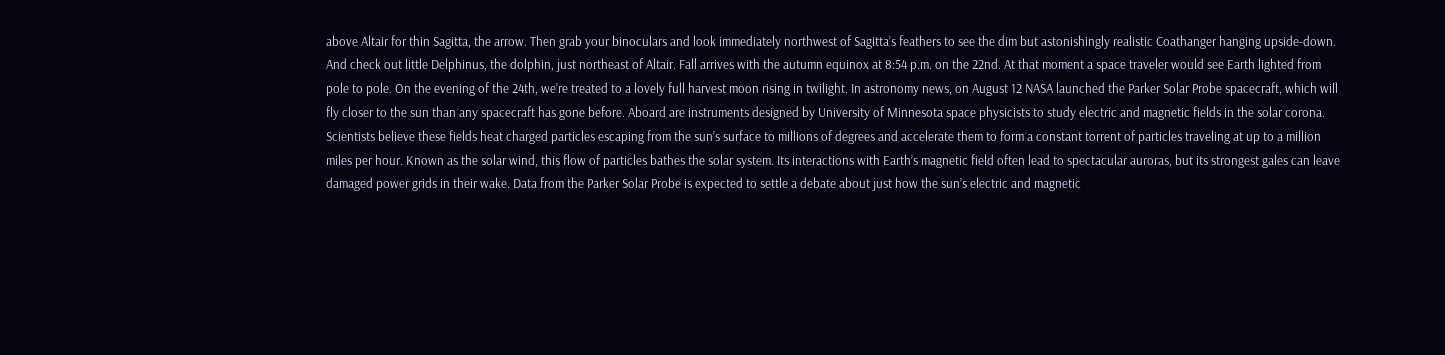above Altair for thin Sagitta, the arrow. Then grab your binoculars and look immediately northwest of Sagitta’s feathers to see the dim but astonishingly realistic Coathanger hanging upside-down. And check out little Delphinus, the dolphin, just northeast of Altair. Fall arrives with the autumn equinox at 8:54 p.m. on the 22nd. At that moment a space traveler would see Earth lighted from pole to pole. On the evening of the 24th, we’re treated to a lovely full harvest moon rising in twilight. In astronomy news, on August 12 NASA launched the Parker Solar Probe spacecraft, which will fly closer to the sun than any spacecraft has gone before. Aboard are instruments designed by University of Minnesota space physicists to study electric and magnetic fields in the solar corona. Scientists believe these fields heat charged particles escaping from the sun’s surface to millions of degrees and accelerate them to form a constant torrent of particles traveling at up to a million miles per hour. Known as the solar wind, this flow of particles bathes the solar system. Its interactions with Earth’s magnetic field often lead to spectacular auroras, but its strongest gales can leave damaged power grids in their wake. Data from the Parker Solar Probe is expected to settle a debate about just how the sun’s electric and magnetic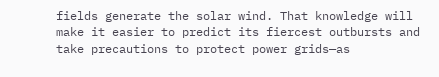fields generate the solar wind. That knowledge will make it easier to predict its fiercest outbursts and take precautions to protect power grids—as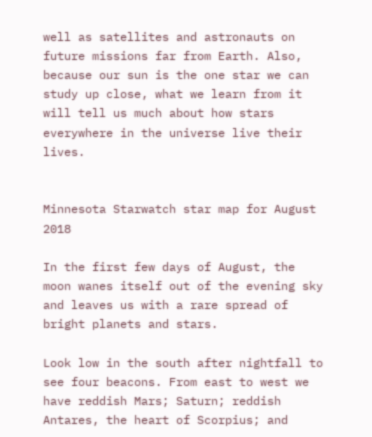well as satellites and astronauts on future missions far from Earth. Also, because our sun is the one star we can study up close, what we learn from it will tell us much about how stars everywhere in the universe live their lives.


Minnesota Starwatch star map for August 2018

In the first few days of August, the moon wanes itself out of the evening sky and leaves us with a rare spread of bright planets and stars.

Look low in the south after nightfall to see four beacons. From east to west we have reddish Mars; Saturn; reddish Antares, the heart of Scorpius; and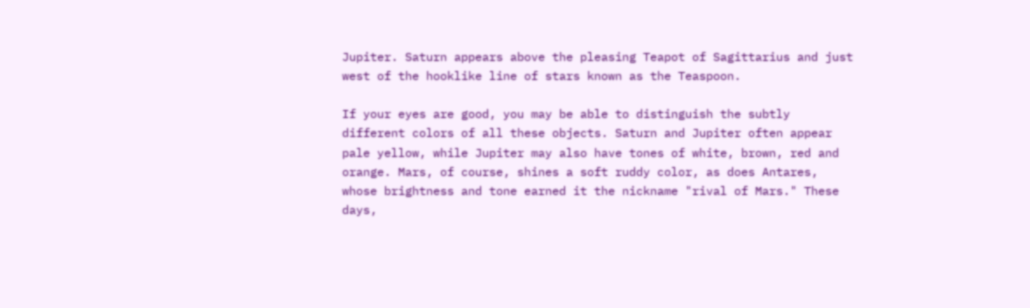Jupiter. Saturn appears above the pleasing Teapot of Sagittarius and just west of the hooklike line of stars known as the Teaspoon.

If your eyes are good, you may be able to distinguish the subtly different colors of all these objects. Saturn and Jupiter often appear pale yellow, while Jupiter may also have tones of white, brown, red and orange. Mars, of course, shines a soft ruddy color, as does Antares, whose brightness and tone earned it the nickname "rival of Mars." These days,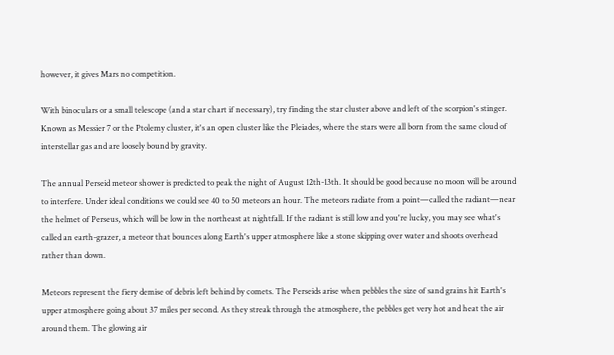however, it gives Mars no competition.

With binoculars or a small telescope (and a star chart if necessary), try finding the star cluster above and left of the scorpion's stinger. Known as Messier 7 or the Ptolemy cluster, it's an open cluster like the Pleiades, where the stars were all born from the same cloud of interstellar gas and are loosely bound by gravity.

The annual Perseid meteor shower is predicted to peak the night of August 12th-13th. It should be good because no moon will be around to interfere. Under ideal conditions we could see 40 to 50 meteors an hour. The meteors radiate from a point—called the radiant—near the helmet of Perseus, which will be low in the northeast at nightfall. If the radiant is still low and you're lucky, you may see what's called an earth-grazer, a meteor that bounces along Earth's upper atmosphere like a stone skipping over water and shoots overhead rather than down.

Meteors represent the fiery demise of debris left behind by comets. The Perseids arise when pebbles the size of sand grains hit Earth's upper atmosphere going about 37 miles per second. As they streak through the atmosphere, the pebbles get very hot and heat the air around them. The glowing air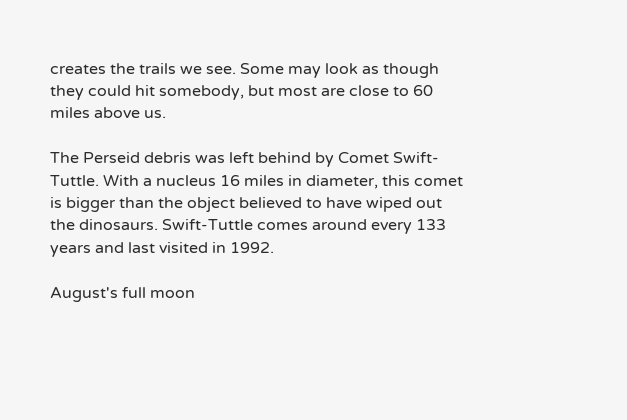creates the trails we see. Some may look as though they could hit somebody, but most are close to 60 miles above us.

The Perseid debris was left behind by Comet Swift-Tuttle. With a nucleus 16 miles in diameter, this comet is bigger than the object believed to have wiped out the dinosaurs. Swift-Tuttle comes around every 133 years and last visited in 1992.

August's full moon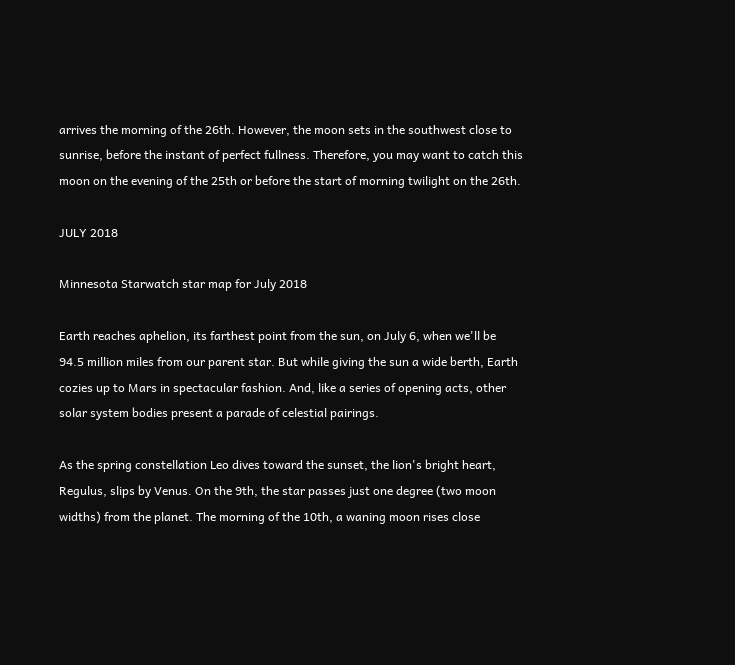arrives the morning of the 26th. However, the moon sets in the southwest close to sunrise, before the instant of perfect fullness. Therefore, you may want to catch this moon on the evening of the 25th or before the start of morning twilight on the 26th.

JULY 2018

Minnesota Starwatch star map for July 2018

Earth reaches aphelion, its farthest point from the sun, on July 6, when we'll be 94.5 million miles from our parent star. But while giving the sun a wide berth, Earth cozies up to Mars in spectacular fashion. And, like a series of opening acts, other solar system bodies present a parade of celestial pairings.

As the spring constellation Leo dives toward the sunset, the lion's bright heart, Regulus, slips by Venus. On the 9th, the star passes just one degree (two moon widths) from the planet. The morning of the 10th, a waning moon rises close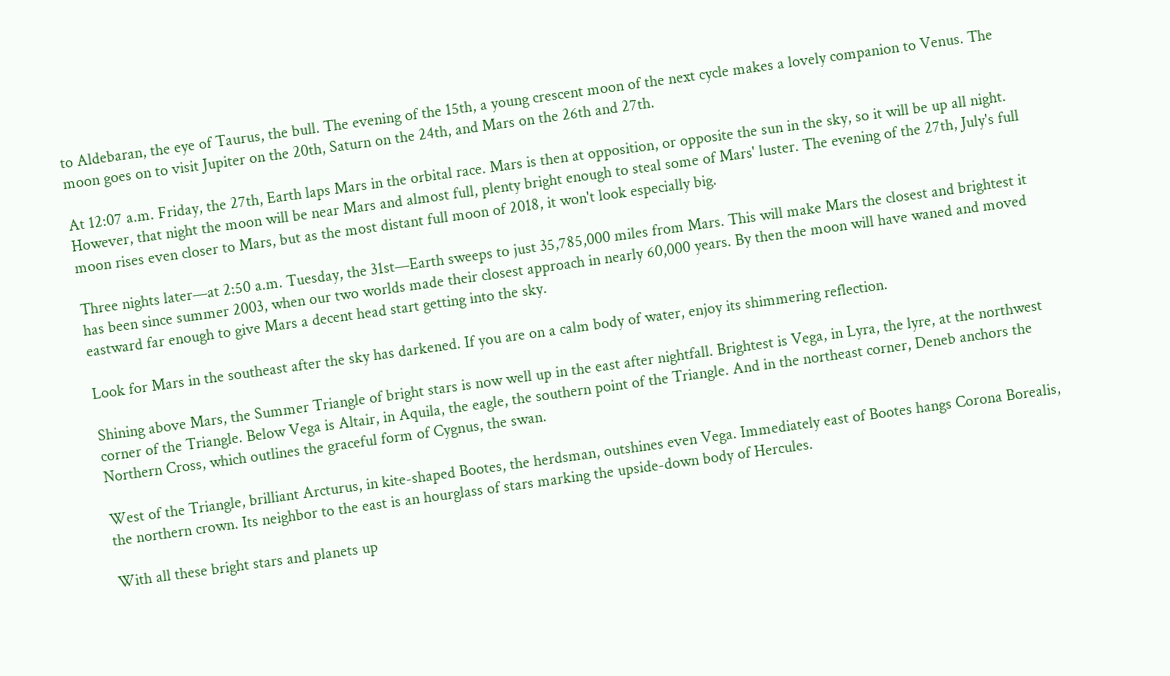to Aldebaran, the eye of Taurus, the bull. The evening of the 15th, a young crescent moon of the next cycle makes a lovely companion to Venus. The moon goes on to visit Jupiter on the 20th, Saturn on the 24th, and Mars on the 26th and 27th.

At 12:07 a.m. Friday, the 27th, Earth laps Mars in the orbital race. Mars is then at opposition, or opposite the sun in the sky, so it will be up all night. However, that night the moon will be near Mars and almost full, plenty bright enough to steal some of Mars' luster. The evening of the 27th, July's full moon rises even closer to Mars, but as the most distant full moon of 2018, it won't look especially big.

Three nights later—at 2:50 a.m. Tuesday, the 31st—Earth sweeps to just 35,785,000 miles from Mars. This will make Mars the closest and brightest it has been since summer 2003, when our two worlds made their closest approach in nearly 60,000 years. By then the moon will have waned and moved eastward far enough to give Mars a decent head start getting into the sky.

Look for Mars in the southeast after the sky has darkened. If you are on a calm body of water, enjoy its shimmering reflection.

Shining above Mars, the Summer Triangle of bright stars is now well up in the east after nightfall. Brightest is Vega, in Lyra, the lyre, at the northwest corner of the Triangle. Below Vega is Altair, in Aquila, the eagle, the southern point of the Triangle. And in the northeast corner, Deneb anchors the Northern Cross, which outlines the graceful form of Cygnus, the swan.

West of the Triangle, brilliant Arcturus, in kite-shaped Bootes, the herdsman, outshines even Vega. Immediately east of Bootes hangs Corona Borealis, the northern crown. Its neighbor to the east is an hourglass of stars marking the upside-down body of Hercules.

With all these bright stars and planets up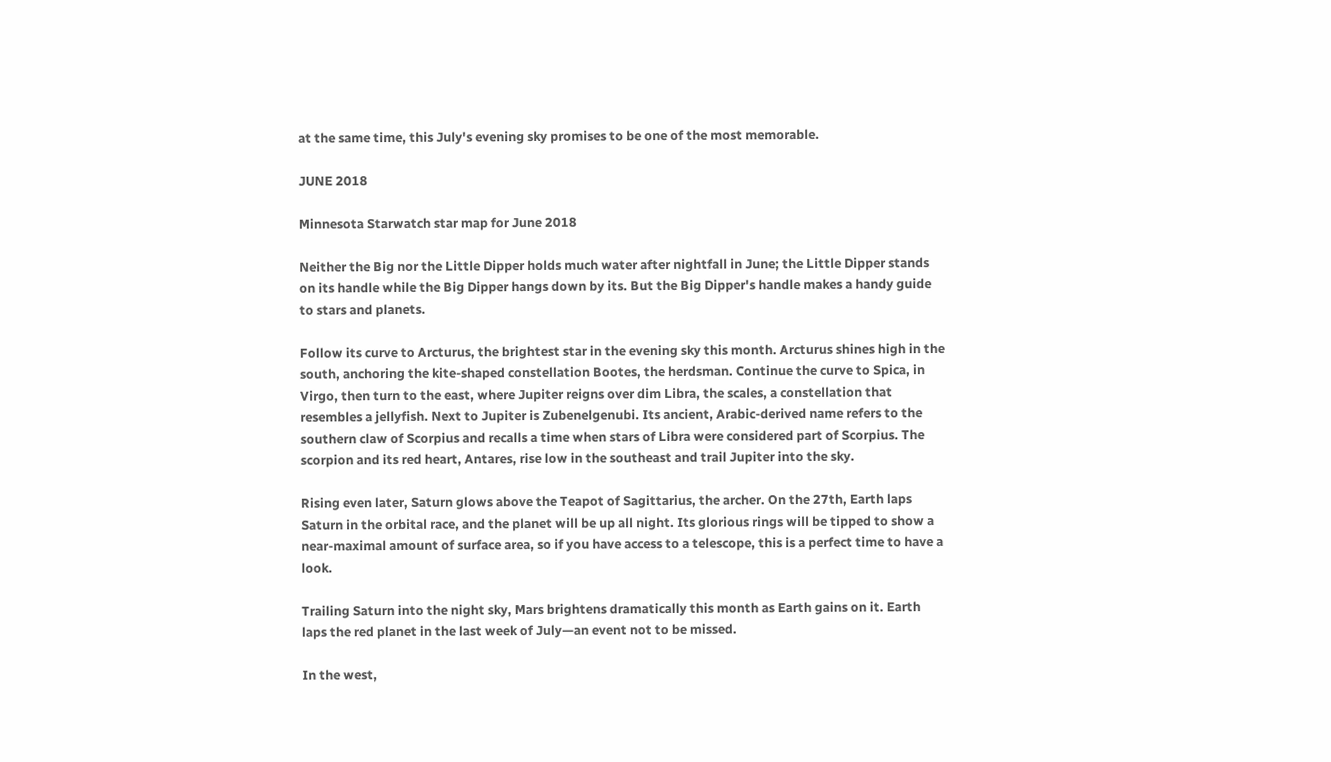at the same time, this July's evening sky promises to be one of the most memorable.

JUNE 2018

Minnesota Starwatch star map for June 2018

Neither the Big nor the Little Dipper holds much water after nightfall in June; the Little Dipper stands on its handle while the Big Dipper hangs down by its. But the Big Dipper's handle makes a handy guide to stars and planets.

Follow its curve to Arcturus, the brightest star in the evening sky this month. Arcturus shines high in the south, anchoring the kite-shaped constellation Bootes, the herdsman. Continue the curve to Spica, in Virgo, then turn to the east, where Jupiter reigns over dim Libra, the scales, a constellation that resembles a jellyfish. Next to Jupiter is Zubenelgenubi. Its ancient, Arabic-derived name refers to the southern claw of Scorpius and recalls a time when stars of Libra were considered part of Scorpius. The scorpion and its red heart, Antares, rise low in the southeast and trail Jupiter into the sky.

Rising even later, Saturn glows above the Teapot of Sagittarius, the archer. On the 27th, Earth laps Saturn in the orbital race, and the planet will be up all night. Its glorious rings will be tipped to show a near-maximal amount of surface area, so if you have access to a telescope, this is a perfect time to have a look.

Trailing Saturn into the night sky, Mars brightens dramatically this month as Earth gains on it. Earth laps the red planet in the last week of July—an event not to be missed.

In the west,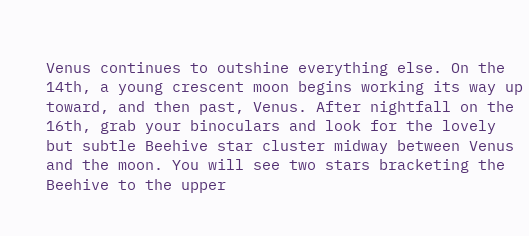Venus continues to outshine everything else. On the 14th, a young crescent moon begins working its way up toward, and then past, Venus. After nightfall on the 16th, grab your binoculars and look for the lovely but subtle Beehive star cluster midway between Venus and the moon. You will see two stars bracketing the Beehive to the upper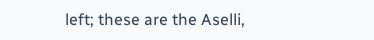left; these are the Aselli,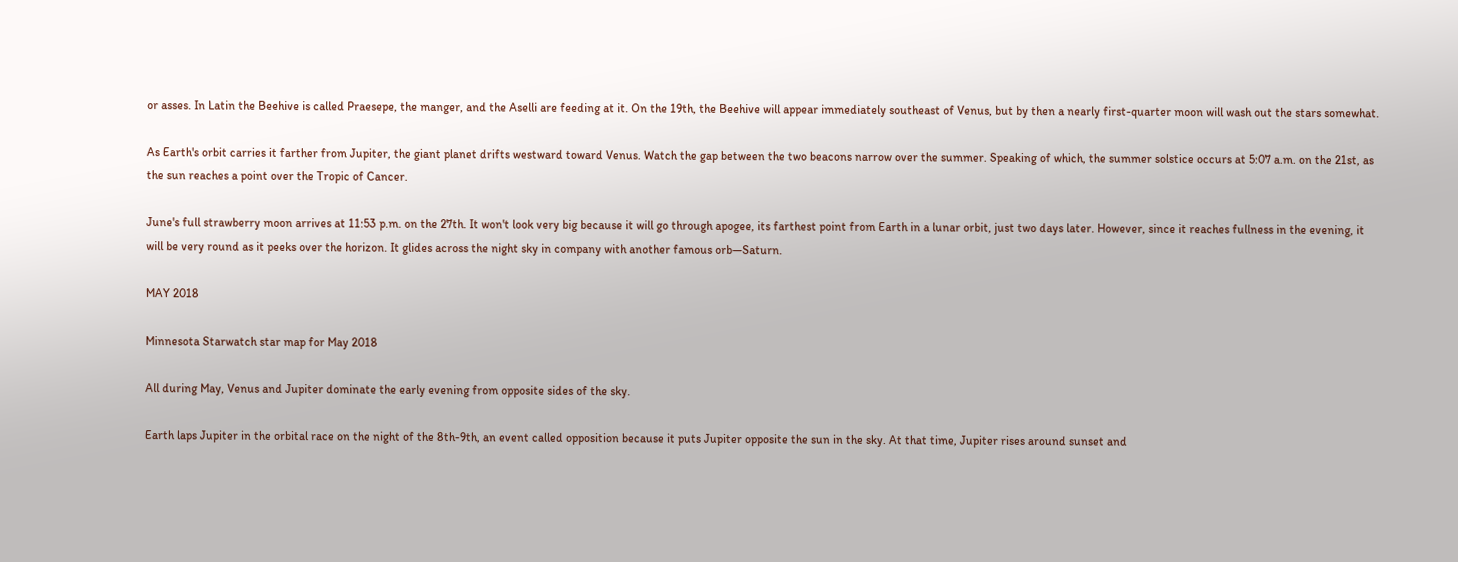or asses. In Latin the Beehive is called Praesepe, the manger, and the Aselli are feeding at it. On the 19th, the Beehive will appear immediately southeast of Venus, but by then a nearly first-quarter moon will wash out the stars somewhat.

As Earth's orbit carries it farther from Jupiter, the giant planet drifts westward toward Venus. Watch the gap between the two beacons narrow over the summer. Speaking of which, the summer solstice occurs at 5:07 a.m. on the 21st, as the sun reaches a point over the Tropic of Cancer.

June's full strawberry moon arrives at 11:53 p.m. on the 27th. It won't look very big because it will go through apogee, its farthest point from Earth in a lunar orbit, just two days later. However, since it reaches fullness in the evening, it will be very round as it peeks over the horizon. It glides across the night sky in company with another famous orb—Saturn.

MAY 2018

Minnesota Starwatch star map for May 2018

All during May, Venus and Jupiter dominate the early evening from opposite sides of the sky.

Earth laps Jupiter in the orbital race on the night of the 8th-9th, an event called opposition because it puts Jupiter opposite the sun in the sky. At that time, Jupiter rises around sunset and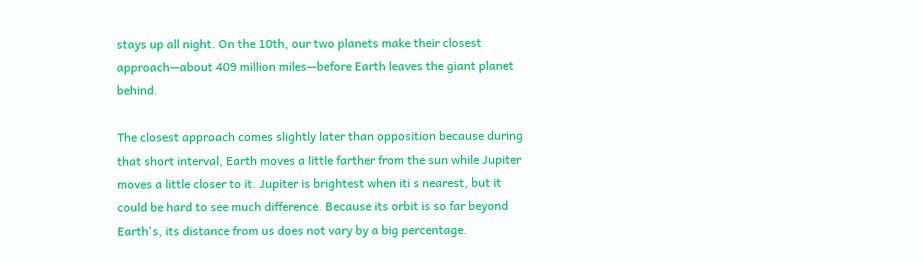stays up all night. On the 10th, our two planets make their closest approach—about 409 million miles—before Earth leaves the giant planet behind.

The closest approach comes slightly later than opposition because during that short interval, Earth moves a little farther from the sun while Jupiter moves a little closer to it. Jupiter is brightest when iti s nearest, but it could be hard to see much difference. Because its orbit is so far beyond Earth's, its distance from us does not vary by a big percentage.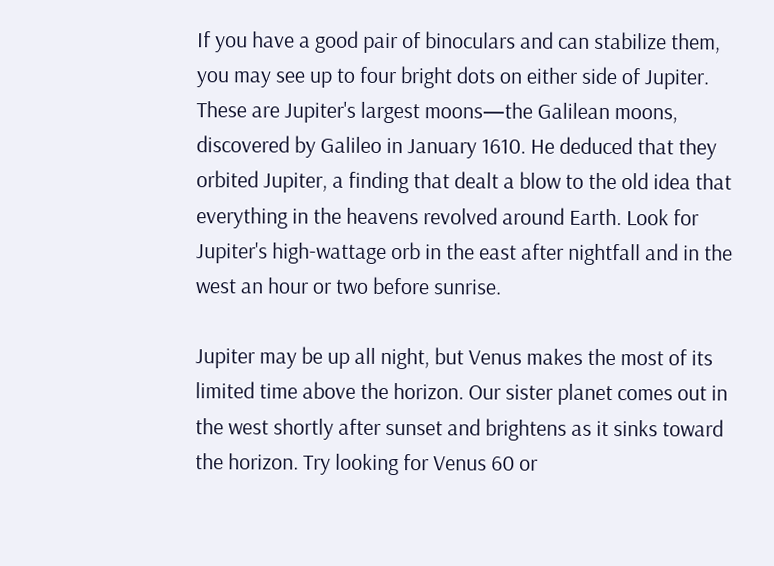If you have a good pair of binoculars and can stabilize them, you may see up to four bright dots on either side of Jupiter. These are Jupiter's largest moons—the Galilean moons, discovered by Galileo in January 1610. He deduced that they orbited Jupiter, a finding that dealt a blow to the old idea that everything in the heavens revolved around Earth. Look for Jupiter's high-wattage orb in the east after nightfall and in the west an hour or two before sunrise.

Jupiter may be up all night, but Venus makes the most of its limited time above the horizon. Our sister planet comes out in the west shortly after sunset and brightens as it sinks toward the horizon. Try looking for Venus 60 or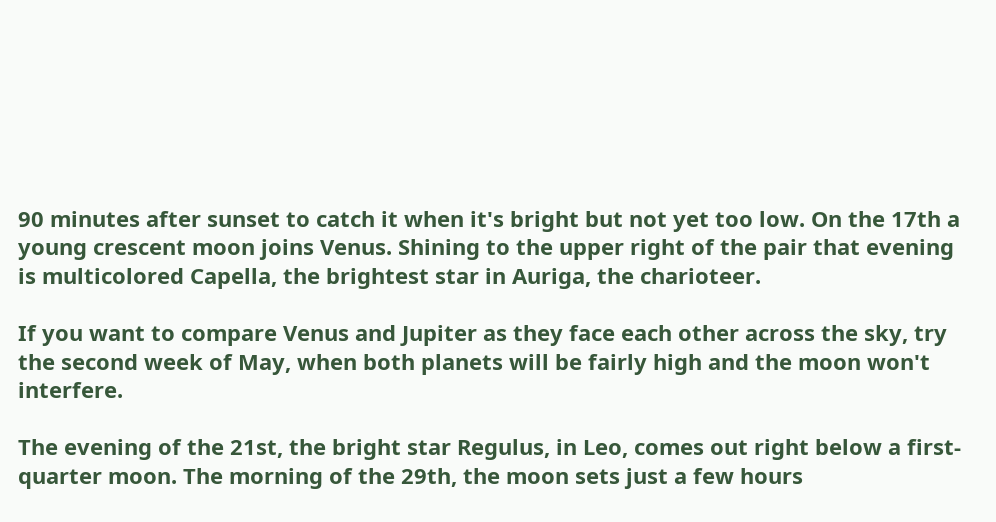90 minutes after sunset to catch it when it's bright but not yet too low. On the 17th a young crescent moon joins Venus. Shining to the upper right of the pair that evening is multicolored Capella, the brightest star in Auriga, the charioteer.

If you want to compare Venus and Jupiter as they face each other across the sky, try the second week of May, when both planets will be fairly high and the moon won't interfere.

The evening of the 21st, the bright star Regulus, in Leo, comes out right below a first-quarter moon. The morning of the 29th, the moon sets just a few hours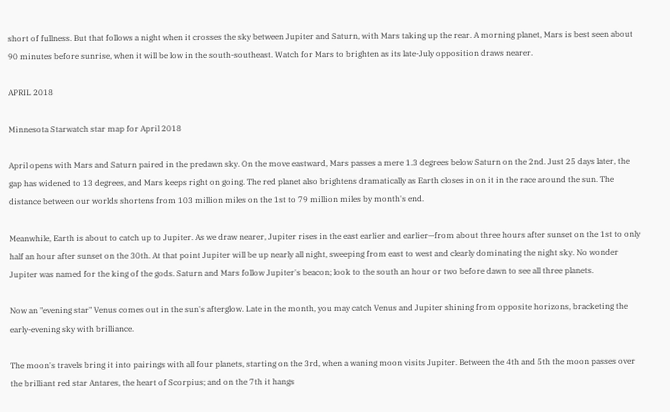short of fullness. But that follows a night when it crosses the sky between Jupiter and Saturn, with Mars taking up the rear. A morning planet, Mars is best seen about 90 minutes before sunrise, when it will be low in the south-southeast. Watch for Mars to brighten as its late-July opposition draws nearer.

APRIL 2018

Minnesota Starwatch star map for April 2018

April opens with Mars and Saturn paired in the predawn sky. On the move eastward, Mars passes a mere 1.3 degrees below Saturn on the 2nd. Just 25 days later, the gap has widened to 13 degrees, and Mars keeps right on going. The red planet also brightens dramatically as Earth closes in on it in the race around the sun. The distance between our worlds shortens from 103 million miles on the 1st to 79 million miles by month's end.

Meanwhile, Earth is about to catch up to Jupiter. As we draw nearer, Jupiter rises in the east earlier and earlier—from about three hours after sunset on the 1st to only half an hour after sunset on the 30th. At that point Jupiter will be up nearly all night, sweeping from east to west and clearly dominating the night sky. No wonder Jupiter was named for the king of the gods. Saturn and Mars follow Jupiter's beacon; look to the south an hour or two before dawn to see all three planets.

Now an "evening star" Venus comes out in the sun's afterglow. Late in the month, you may catch Venus and Jupiter shining from opposite horizons, bracketing the early-evening sky with brilliance.

The moon's travels bring it into pairings with all four planets, starting on the 3rd, when a waning moon visits Jupiter. Between the 4th and 5th the moon passes over the brilliant red star Antares, the heart of Scorpius; and on the 7th it hangs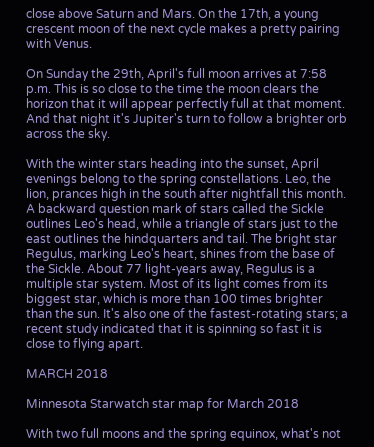close above Saturn and Mars. On the 17th, a young crescent moon of the next cycle makes a pretty pairing with Venus.

On Sunday the 29th, April's full moon arrives at 7:58 p.m. This is so close to the time the moon clears the horizon that it will appear perfectly full at that moment. And that night it's Jupiter's turn to follow a brighter orb across the sky.

With the winter stars heading into the sunset, April evenings belong to the spring constellations. Leo, the lion, prances high in the south after nightfall this month. A backward question mark of stars called the Sickle outlines Leo's head, while a triangle of stars just to the east outlines the hindquarters and tail. The bright star Regulus, marking Leo's heart, shines from the base of the Sickle. About 77 light-years away, Regulus is a multiple star system. Most of its light comes from its biggest star, which is more than 100 times brighter than the sun. It's also one of the fastest-rotating stars; a recent study indicated that it is spinning so fast it is close to flying apart.

MARCH 2018

Minnesota Starwatch star map for March 2018

With two full moons and the spring equinox, what's not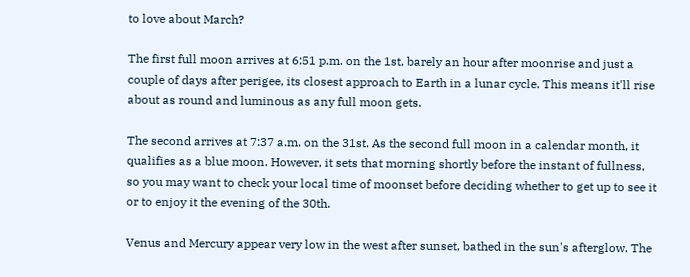to love about March?

The first full moon arrives at 6:51 p.m. on the 1st, barely an hour after moonrise and just a couple of days after perigee, its closest approach to Earth in a lunar cycle. This means it'll rise about as round and luminous as any full moon gets.

The second arrives at 7:37 a.m. on the 31st. As the second full moon in a calendar month, it qualifies as a blue moon. However, it sets that morning shortly before the instant of fullness, so you may want to check your local time of moonset before deciding whether to get up to see it or to enjoy it the evening of the 30th.

Venus and Mercury appear very low in the west after sunset, bathed in the sun's afterglow. The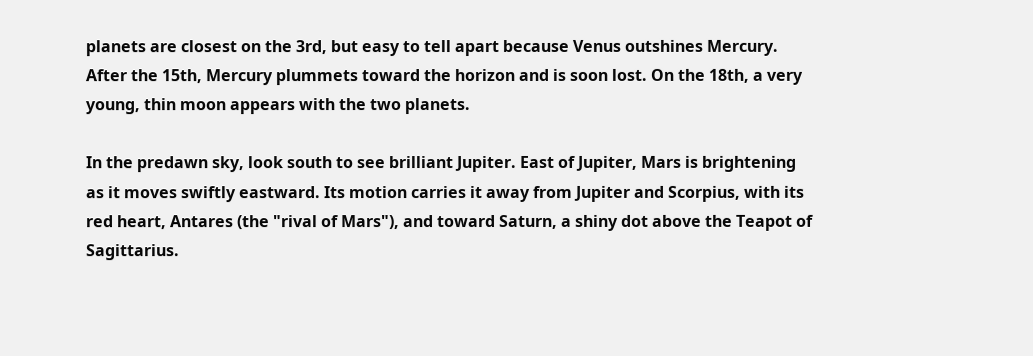planets are closest on the 3rd, but easy to tell apart because Venus outshines Mercury. After the 15th, Mercury plummets toward the horizon and is soon lost. On the 18th, a very young, thin moon appears with the two planets.

In the predawn sky, look south to see brilliant Jupiter. East of Jupiter, Mars is brightening as it moves swiftly eastward. Its motion carries it away from Jupiter and Scorpius, with its red heart, Antares (the "rival of Mars"), and toward Saturn, a shiny dot above the Teapot of Sagittarius.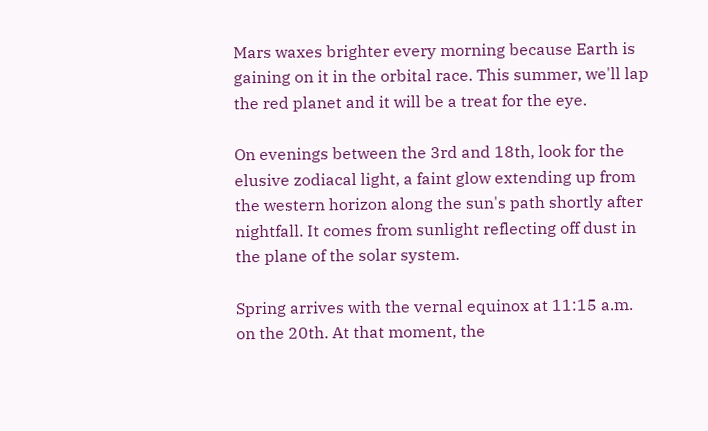Mars waxes brighter every morning because Earth is gaining on it in the orbital race. This summer, we'll lap the red planet and it will be a treat for the eye.

On evenings between the 3rd and 18th, look for the elusive zodiacal light, a faint glow extending up from the western horizon along the sun's path shortly after nightfall. It comes from sunlight reflecting off dust in the plane of the solar system.

Spring arrives with the vernal equinox at 11:15 a.m. on the 20th. At that moment, the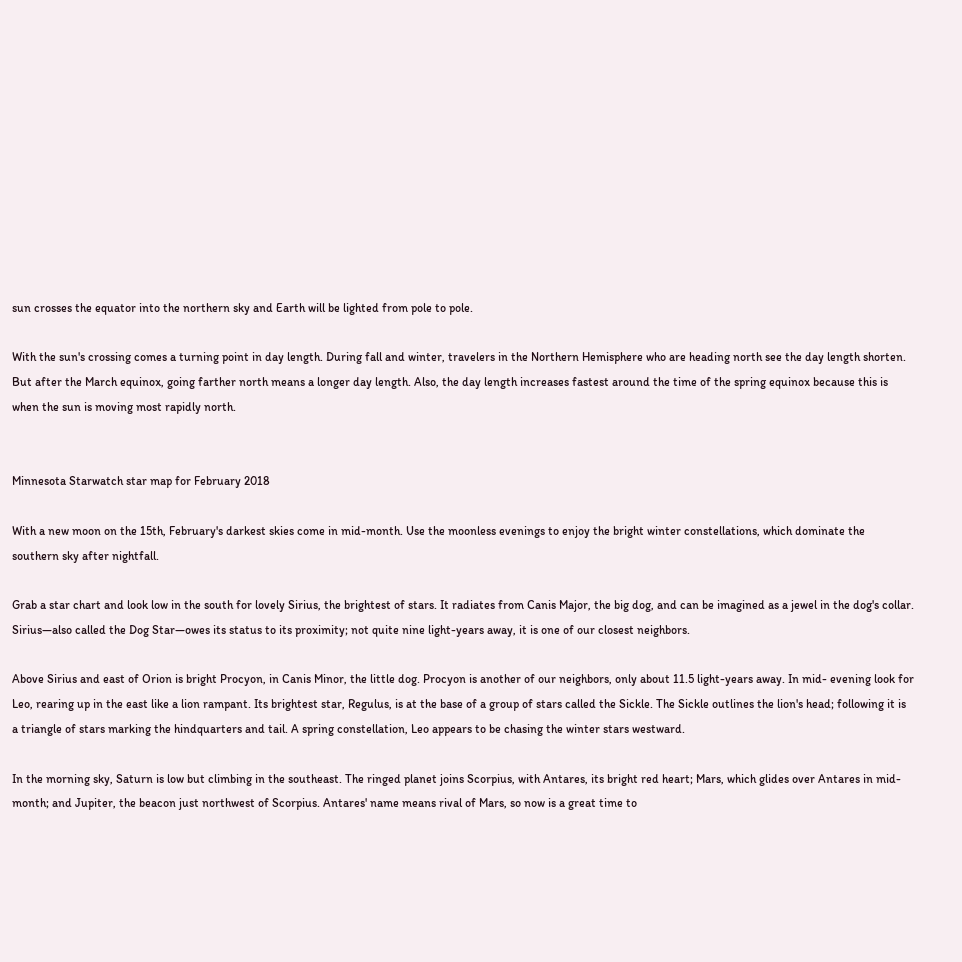sun crosses the equator into the northern sky and Earth will be lighted from pole to pole.

With the sun's crossing comes a turning point in day length. During fall and winter, travelers in the Northern Hemisphere who are heading north see the day length shorten. But after the March equinox, going farther north means a longer day length. Also, the day length increases fastest around the time of the spring equinox because this is when the sun is moving most rapidly north.


Minnesota Starwatch star map for February 2018

With a new moon on the 15th, February's darkest skies come in mid-month. Use the moonless evenings to enjoy the bright winter constellations, which dominate the southern sky after nightfall.

Grab a star chart and look low in the south for lovely Sirius, the brightest of stars. It radiates from Canis Major, the big dog, and can be imagined as a jewel in the dog's collar. Sirius—also called the Dog Star—owes its status to its proximity; not quite nine light-years away, it is one of our closest neighbors.

Above Sirius and east of Orion is bright Procyon, in Canis Minor, the little dog. Procyon is another of our neighbors, only about 11.5 light-years away. In mid- evening look for Leo, rearing up in the east like a lion rampant. Its brightest star, Regulus, is at the base of a group of stars called the Sickle. The Sickle outlines the lion's head; following it is a triangle of stars marking the hindquarters and tail. A spring constellation, Leo appears to be chasing the winter stars westward.

In the morning sky, Saturn is low but climbing in the southeast. The ringed planet joins Scorpius, with Antares, its bright red heart; Mars, which glides over Antares in mid-month; and Jupiter, the beacon just northwest of Scorpius. Antares' name means rival of Mars, so now is a great time to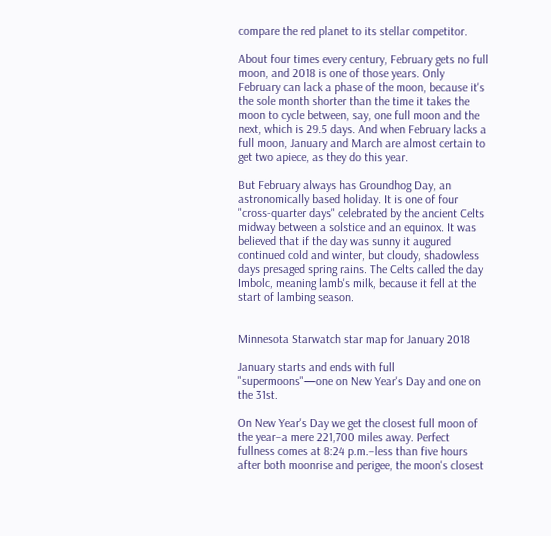compare the red planet to its stellar competitor.

About four times every century, February gets no full moon, and 2018 is one of those years. Only February can lack a phase of the moon, because it's the sole month shorter than the time it takes the moon to cycle between, say, one full moon and the next, which is 29.5 days. And when February lacks a full moon, January and March are almost certain to get two apiece, as they do this year.

But February always has Groundhog Day, an astronomically based holiday. It is one of four "cross-quarter days" celebrated by the ancient Celts midway between a solstice and an equinox. It was believed that if the day was sunny it augured continued cold and winter, but cloudy, shadowless days presaged spring rains. The Celts called the day Imbolc, meaning lamb's milk, because it fell at the start of lambing season.


Minnesota Starwatch star map for January 2018

January starts and ends with full "supermoons"—one on New Year's Day and one on the 31st.

On New Year's Day we get the closest full moon of the year–a mere 221,700 miles away. Perfect fullness comes at 8:24 p.m.–less than five hours after both moonrise and perigee, the moon's closest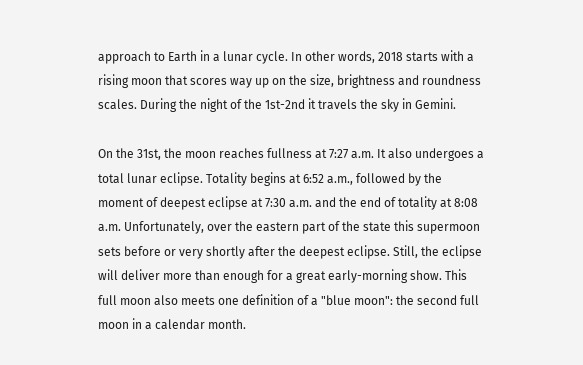approach to Earth in a lunar cycle. In other words, 2018 starts with a rising moon that scores way up on the size, brightness and roundness scales. During the night of the 1st-2nd it travels the sky in Gemini.

On the 31st, the moon reaches fullness at 7:27 a.m. It also undergoes a total lunar eclipse. Totality begins at 6:52 a.m., followed by the moment of deepest eclipse at 7:30 a.m. and the end of totality at 8:08 a.m. Unfortunately, over the eastern part of the state this supermoon sets before or very shortly after the deepest eclipse. Still, the eclipse will deliver more than enough for a great early-morning show. This full moon also meets one definition of a "blue moon": the second full moon in a calendar month.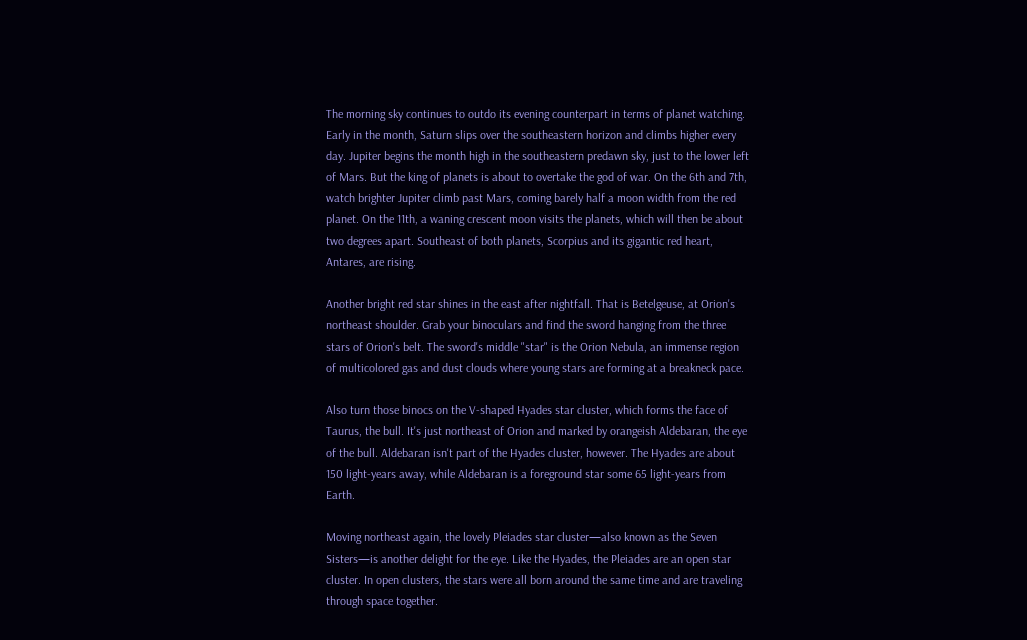The morning sky continues to outdo its evening counterpart in terms of planet watching. Early in the month, Saturn slips over the southeastern horizon and climbs higher every day. Jupiter begins the month high in the southeastern predawn sky, just to the lower left of Mars. But the king of planets is about to overtake the god of war. On the 6th and 7th, watch brighter Jupiter climb past Mars, coming barely half a moon width from the red planet. On the 11th, a waning crescent moon visits the planets, which will then be about two degrees apart. Southeast of both planets, Scorpius and its gigantic red heart, Antares, are rising.

Another bright red star shines in the east after nightfall. That is Betelgeuse, at Orion's northeast shoulder. Grab your binoculars and find the sword hanging from the three stars of Orion's belt. The sword's middle "star" is the Orion Nebula, an immense region of multicolored gas and dust clouds where young stars are forming at a breakneck pace.

Also turn those binocs on the V-shaped Hyades star cluster, which forms the face of Taurus, the bull. It's just northeast of Orion and marked by orangeish Aldebaran, the eye of the bull. Aldebaran isn't part of the Hyades cluster, however. The Hyades are about 150 light-years away, while Aldebaran is a foreground star some 65 light-years from Earth.

Moving northeast again, the lovely Pleiades star cluster—also known as the Seven Sisters—is another delight for the eye. Like the Hyades, the Pleiades are an open star cluster. In open clusters, the stars were all born around the same time and are traveling through space together.